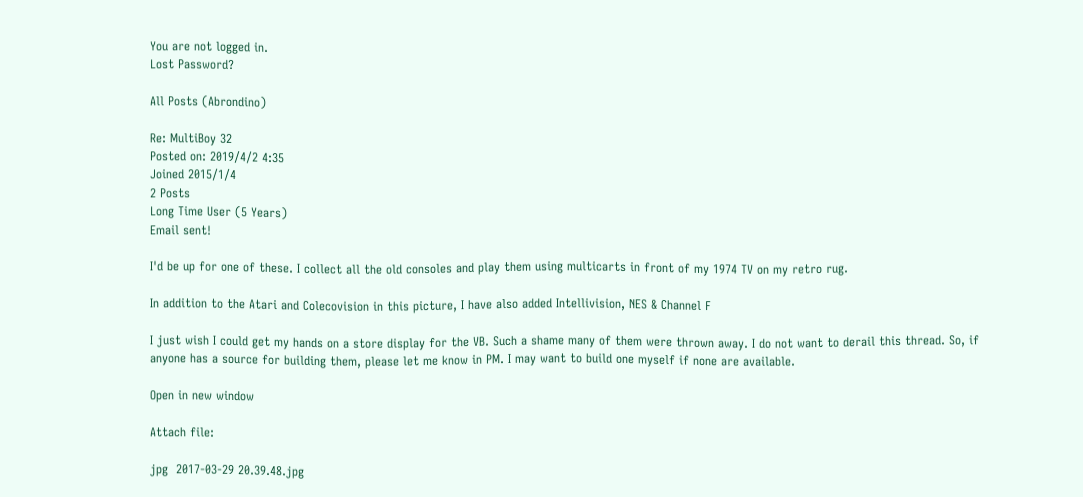You are not logged in.
Lost Password?

All Posts (Abrondino)

Re: MultiBoy 32
Posted on: 2019/4/2 4:35
Joined 2015/1/4
2 Posts
Long Time User (5 Years)
Email sent!

I'd be up for one of these. I collect all the old consoles and play them using multicarts in front of my 1974 TV on my retro rug.

In addition to the Atari and Colecovision in this picture, I have also added Intellivision, NES & Channel F

I just wish I could get my hands on a store display for the VB. Such a shame many of them were thrown away. I do not want to derail this thread. So, if anyone has a source for building them, please let me know in PM. I may want to build one myself if none are available.

Open in new window

Attach file:

jpg  2017-03-29 20.39.48.jpg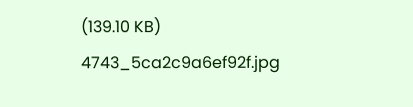(139.10 KB)
4743_5ca2c9a6ef92f.jpg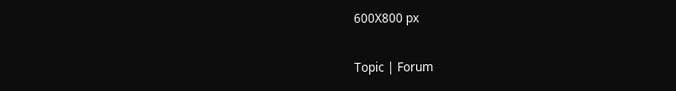600X800 px

Topic | Forum